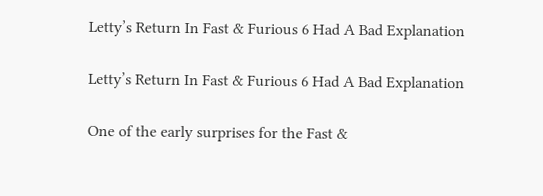Letty’s Return In Fast & Furious 6 Had A Bad Explanation

Letty’s Return In Fast & Furious 6 Had A Bad Explanation

One of the early surprises for the Fast &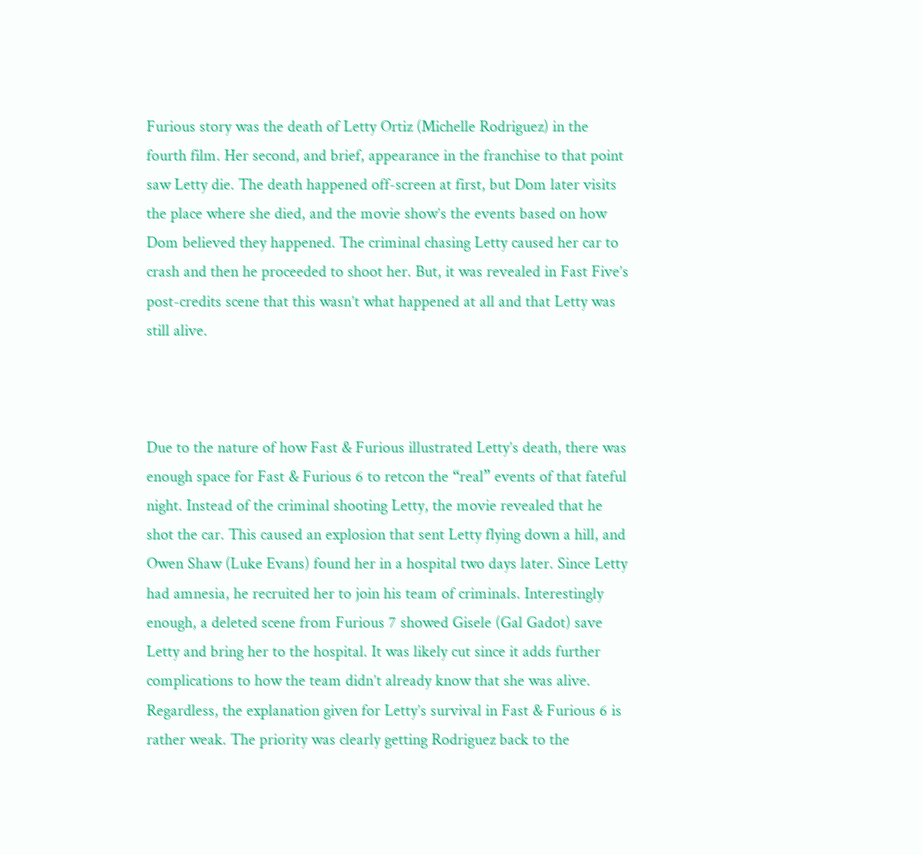Furious story was the death of Letty Ortiz (Michelle Rodriguez) in the fourth film. Her second, and brief, appearance in the franchise to that point saw Letty die. The death happened off-screen at first, but Dom later visits the place where she died, and the movie show’s the events based on how Dom believed they happened. The criminal chasing Letty caused her car to crash and then he proceeded to shoot her. But, it was revealed in Fast Five’s post-credits scene that this wasn’t what happened at all and that Letty was still alive.



Due to the nature of how Fast & Furious illustrated Letty’s death, there was enough space for Fast & Furious 6 to retcon the “real” events of that fateful night. Instead of the criminal shooting Letty, the movie revealed that he shot the car. This caused an explosion that sent Letty flying down a hill, and Owen Shaw (Luke Evans) found her in a hospital two days later. Since Letty had amnesia, he recruited her to join his team of criminals. Interestingly enough, a deleted scene from Furious 7 showed Gisele (Gal Gadot) save Letty and bring her to the hospital. It was likely cut since it adds further complications to how the team didn’t already know that she was alive. Regardless, the explanation given for Letty’s survival in Fast & Furious 6 is rather weak. The priority was clearly getting Rodriguez back to the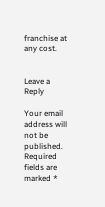franchise at any cost.


Leave a Reply

Your email address will not be published. Required fields are marked *